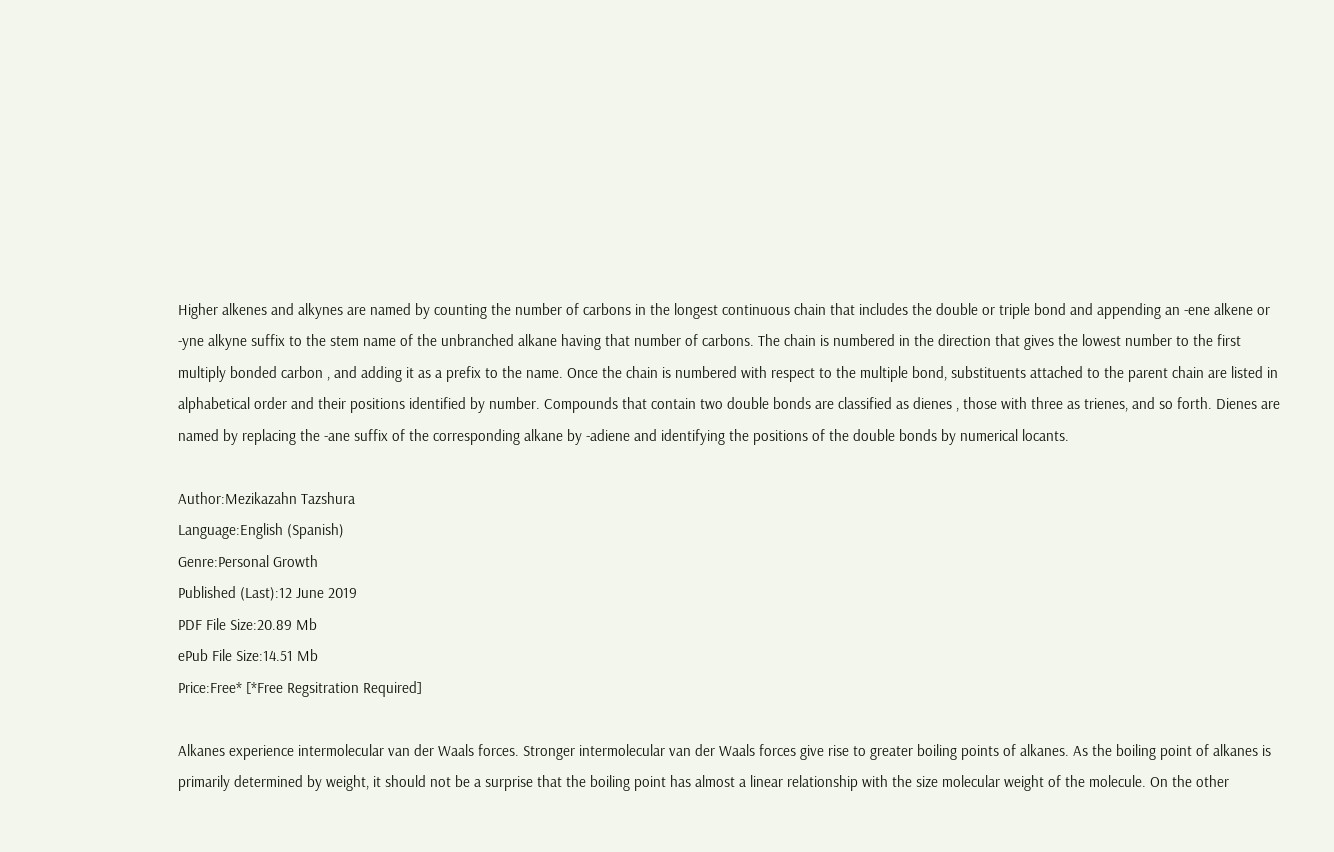Higher alkenes and alkynes are named by counting the number of carbons in the longest continuous chain that includes the double or triple bond and appending an -ene alkene or -yne alkyne suffix to the stem name of the unbranched alkane having that number of carbons. The chain is numbered in the direction that gives the lowest number to the first multiply bonded carbon , and adding it as a prefix to the name. Once the chain is numbered with respect to the multiple bond, substituents attached to the parent chain are listed in alphabetical order and their positions identified by number. Compounds that contain two double bonds are classified as dienes , those with three as trienes, and so forth. Dienes are named by replacing the -ane suffix of the corresponding alkane by -adiene and identifying the positions of the double bonds by numerical locants.

Author:Mezikazahn Tazshura
Language:English (Spanish)
Genre:Personal Growth
Published (Last):12 June 2019
PDF File Size:20.89 Mb
ePub File Size:14.51 Mb
Price:Free* [*Free Regsitration Required]

Alkanes experience intermolecular van der Waals forces. Stronger intermolecular van der Waals forces give rise to greater boiling points of alkanes. As the boiling point of alkanes is primarily determined by weight, it should not be a surprise that the boiling point has almost a linear relationship with the size molecular weight of the molecule. On the other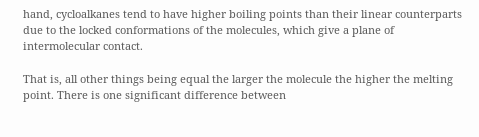hand, cycloalkanes tend to have higher boiling points than their linear counterparts due to the locked conformations of the molecules, which give a plane of intermolecular contact.

That is, all other things being equal the larger the molecule the higher the melting point. There is one significant difference between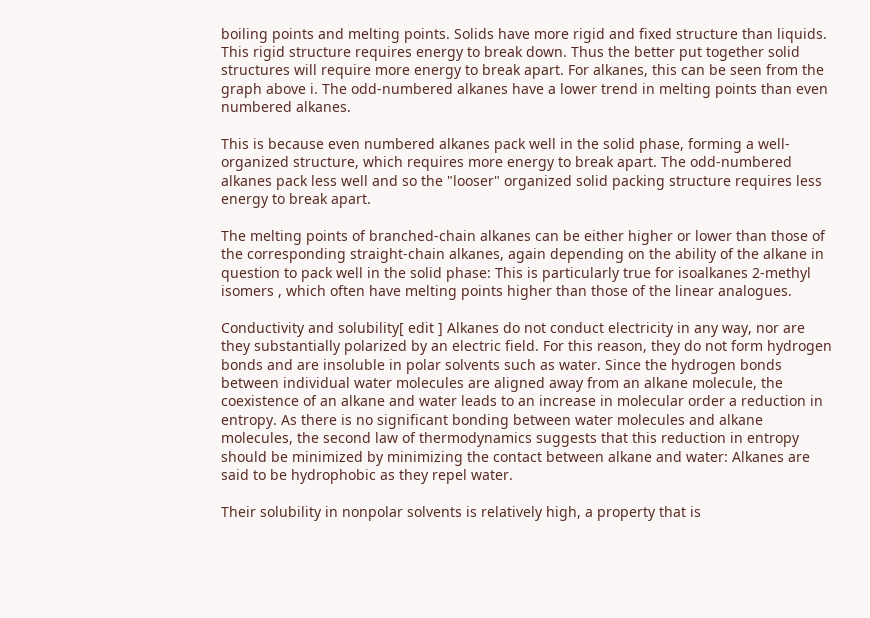boiling points and melting points. Solids have more rigid and fixed structure than liquids. This rigid structure requires energy to break down. Thus the better put together solid structures will require more energy to break apart. For alkanes, this can be seen from the graph above i. The odd-numbered alkanes have a lower trend in melting points than even numbered alkanes.

This is because even numbered alkanes pack well in the solid phase, forming a well-organized structure, which requires more energy to break apart. The odd-numbered alkanes pack less well and so the "looser" organized solid packing structure requires less energy to break apart.

The melting points of branched-chain alkanes can be either higher or lower than those of the corresponding straight-chain alkanes, again depending on the ability of the alkane in question to pack well in the solid phase: This is particularly true for isoalkanes 2-methyl isomers , which often have melting points higher than those of the linear analogues.

Conductivity and solubility[ edit ] Alkanes do not conduct electricity in any way, nor are they substantially polarized by an electric field. For this reason, they do not form hydrogen bonds and are insoluble in polar solvents such as water. Since the hydrogen bonds between individual water molecules are aligned away from an alkane molecule, the coexistence of an alkane and water leads to an increase in molecular order a reduction in entropy. As there is no significant bonding between water molecules and alkane molecules, the second law of thermodynamics suggests that this reduction in entropy should be minimized by minimizing the contact between alkane and water: Alkanes are said to be hydrophobic as they repel water.

Their solubility in nonpolar solvents is relatively high, a property that is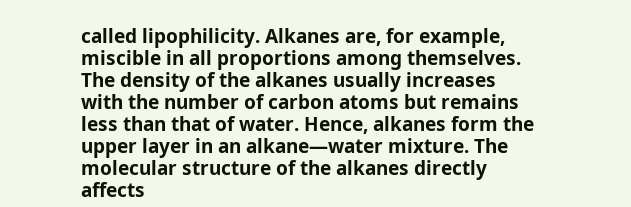called lipophilicity. Alkanes are, for example, miscible in all proportions among themselves. The density of the alkanes usually increases with the number of carbon atoms but remains less than that of water. Hence, alkanes form the upper layer in an alkane—water mixture. The molecular structure of the alkanes directly affects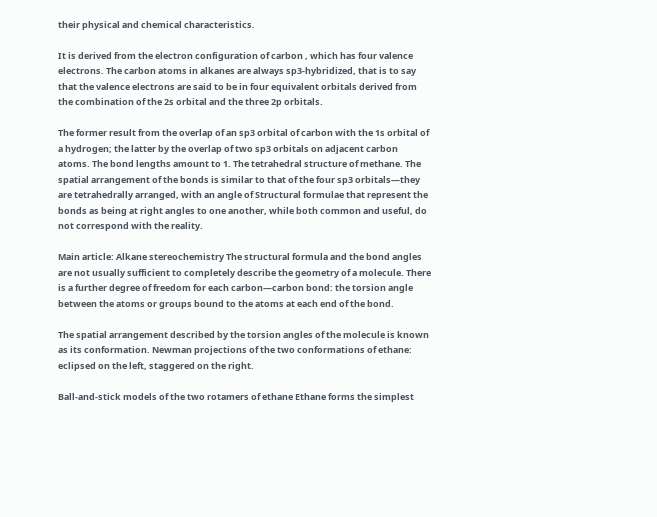their physical and chemical characteristics.

It is derived from the electron configuration of carbon , which has four valence electrons. The carbon atoms in alkanes are always sp3-hybridized, that is to say that the valence electrons are said to be in four equivalent orbitals derived from the combination of the 2s orbital and the three 2p orbitals.

The former result from the overlap of an sp3 orbital of carbon with the 1s orbital of a hydrogen; the latter by the overlap of two sp3 orbitals on adjacent carbon atoms. The bond lengths amount to 1. The tetrahedral structure of methane. The spatial arrangement of the bonds is similar to that of the four sp3 orbitals—they are tetrahedrally arranged, with an angle of Structural formulae that represent the bonds as being at right angles to one another, while both common and useful, do not correspond with the reality.

Main article: Alkane stereochemistry The structural formula and the bond angles are not usually sufficient to completely describe the geometry of a molecule. There is a further degree of freedom for each carbon—carbon bond: the torsion angle between the atoms or groups bound to the atoms at each end of the bond.

The spatial arrangement described by the torsion angles of the molecule is known as its conformation. Newman projections of the two conformations of ethane: eclipsed on the left, staggered on the right.

Ball-and-stick models of the two rotamers of ethane Ethane forms the simplest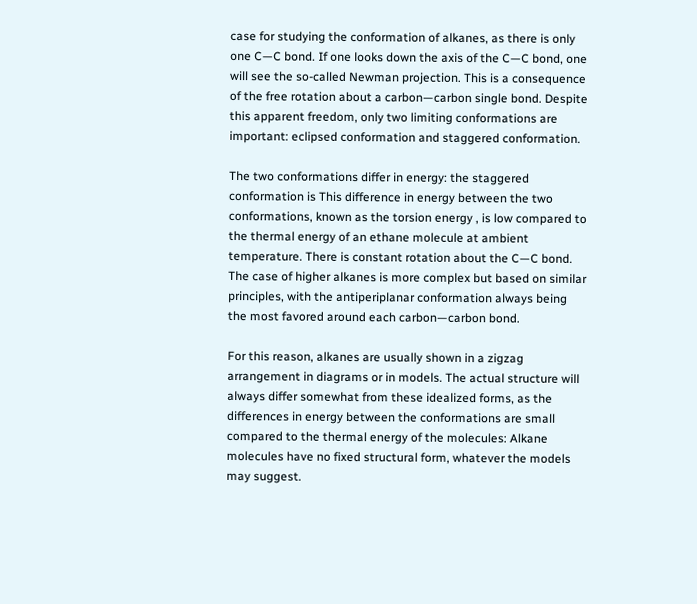case for studying the conformation of alkanes, as there is only one C—C bond. If one looks down the axis of the C—C bond, one will see the so-called Newman projection. This is a consequence of the free rotation about a carbon—carbon single bond. Despite this apparent freedom, only two limiting conformations are important: eclipsed conformation and staggered conformation.

The two conformations differ in energy: the staggered conformation is This difference in energy between the two conformations, known as the torsion energy , is low compared to the thermal energy of an ethane molecule at ambient temperature. There is constant rotation about the C—C bond. The case of higher alkanes is more complex but based on similar principles, with the antiperiplanar conformation always being the most favored around each carbon—carbon bond.

For this reason, alkanes are usually shown in a zigzag arrangement in diagrams or in models. The actual structure will always differ somewhat from these idealized forms, as the differences in energy between the conformations are small compared to the thermal energy of the molecules: Alkane molecules have no fixed structural form, whatever the models may suggest.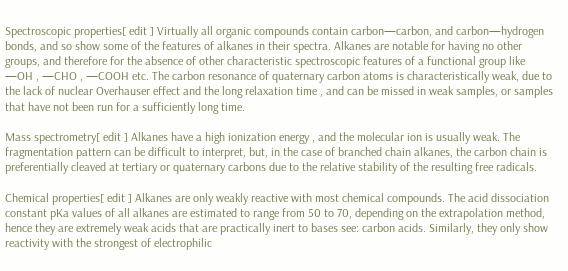Spectroscopic properties[ edit ] Virtually all organic compounds contain carbon—carbon, and carbon—hydrogen bonds, and so show some of the features of alkanes in their spectra. Alkanes are notable for having no other groups, and therefore for the absence of other characteristic spectroscopic features of a functional group like —OH , —CHO , —COOH etc. The carbon resonance of quaternary carbon atoms is characteristically weak, due to the lack of nuclear Overhauser effect and the long relaxation time , and can be missed in weak samples, or samples that have not been run for a sufficiently long time.

Mass spectrometry[ edit ] Alkanes have a high ionization energy , and the molecular ion is usually weak. The fragmentation pattern can be difficult to interpret, but, in the case of branched chain alkanes, the carbon chain is preferentially cleaved at tertiary or quaternary carbons due to the relative stability of the resulting free radicals.

Chemical properties[ edit ] Alkanes are only weakly reactive with most chemical compounds. The acid dissociation constant pKa values of all alkanes are estimated to range from 50 to 70, depending on the extrapolation method, hence they are extremely weak acids that are practically inert to bases see: carbon acids. Similarly, they only show reactivity with the strongest of electrophilic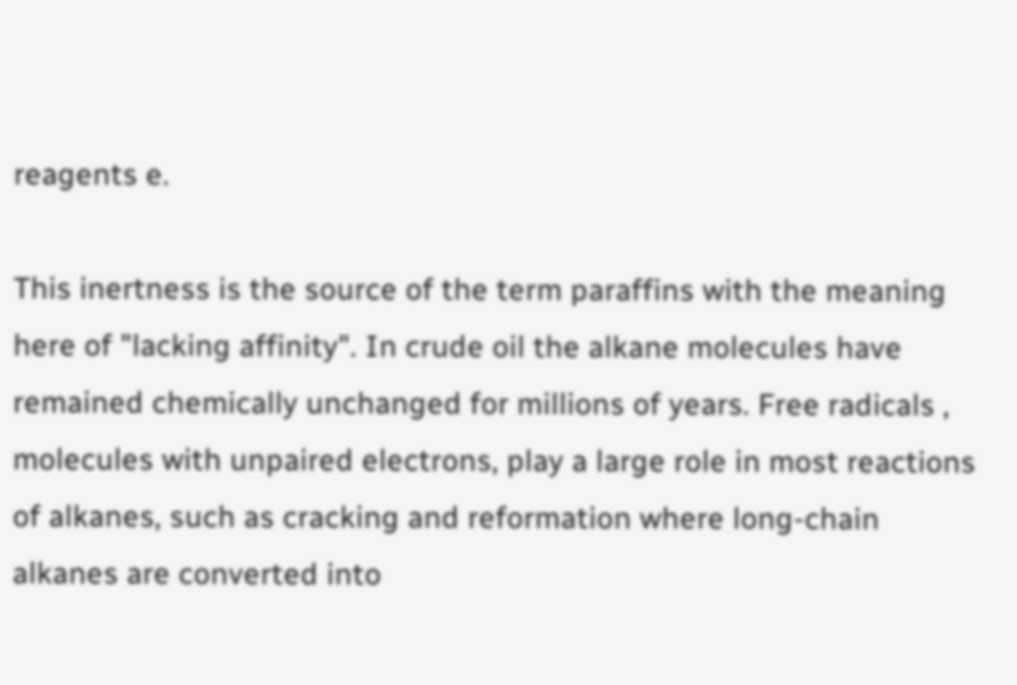reagents e.

This inertness is the source of the term paraffins with the meaning here of "lacking affinity". In crude oil the alkane molecules have remained chemically unchanged for millions of years. Free radicals , molecules with unpaired electrons, play a large role in most reactions of alkanes, such as cracking and reformation where long-chain alkanes are converted into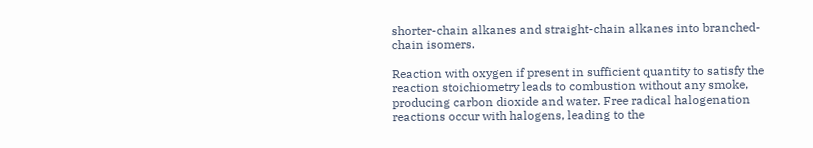shorter-chain alkanes and straight-chain alkanes into branched-chain isomers.

Reaction with oxygen if present in sufficient quantity to satisfy the reaction stoichiometry leads to combustion without any smoke, producing carbon dioxide and water. Free radical halogenation reactions occur with halogens, leading to the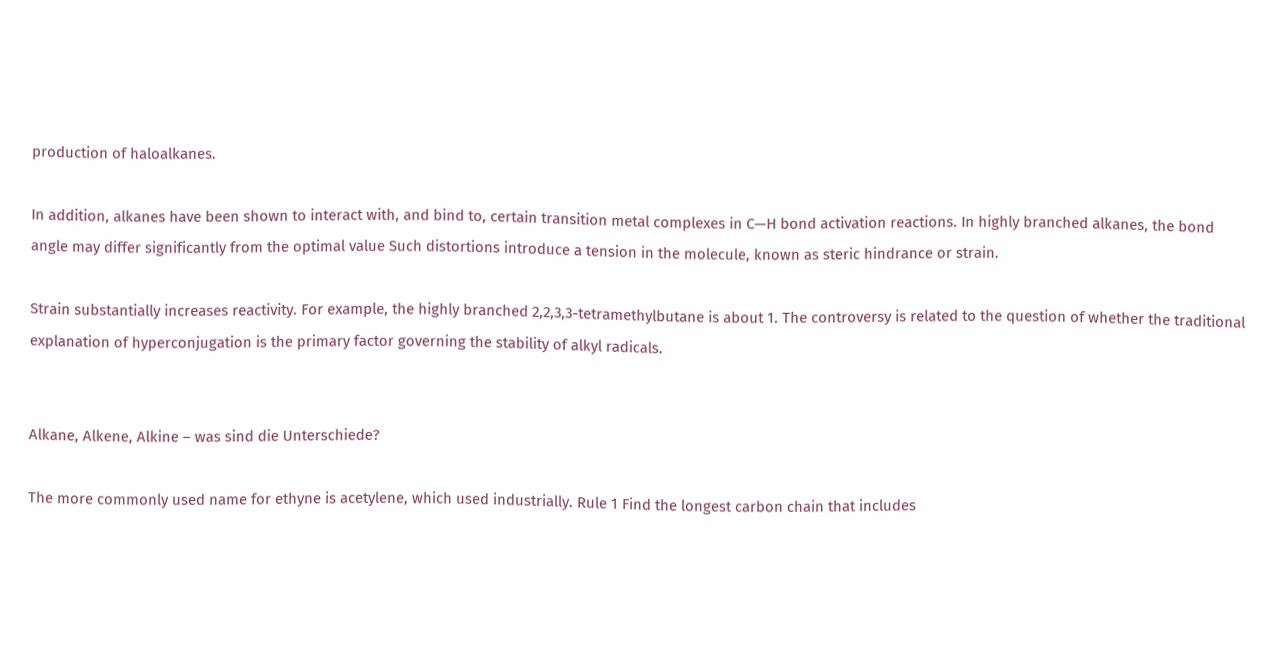production of haloalkanes.

In addition, alkanes have been shown to interact with, and bind to, certain transition metal complexes in C—H bond activation reactions. In highly branched alkanes, the bond angle may differ significantly from the optimal value Such distortions introduce a tension in the molecule, known as steric hindrance or strain.

Strain substantially increases reactivity. For example, the highly branched 2,2,3,3-tetramethylbutane is about 1. The controversy is related to the question of whether the traditional explanation of hyperconjugation is the primary factor governing the stability of alkyl radicals.


Alkane, Alkene, Alkine – was sind die Unterschiede?

The more commonly used name for ethyne is acetylene, which used industrially. Rule 1 Find the longest carbon chain that includes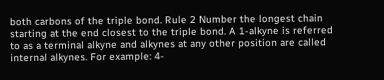both carbons of the triple bond. Rule 2 Number the longest chain starting at the end closest to the triple bond. A 1-alkyne is referred to as a terminal alkyne and alkynes at any other position are called internal alkynes. For example: 4-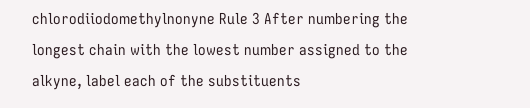chlorodiiodomethylnonyne Rule 3 After numbering the longest chain with the lowest number assigned to the alkyne, label each of the substituents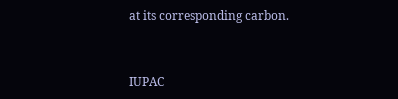at its corresponding carbon.


IUPAC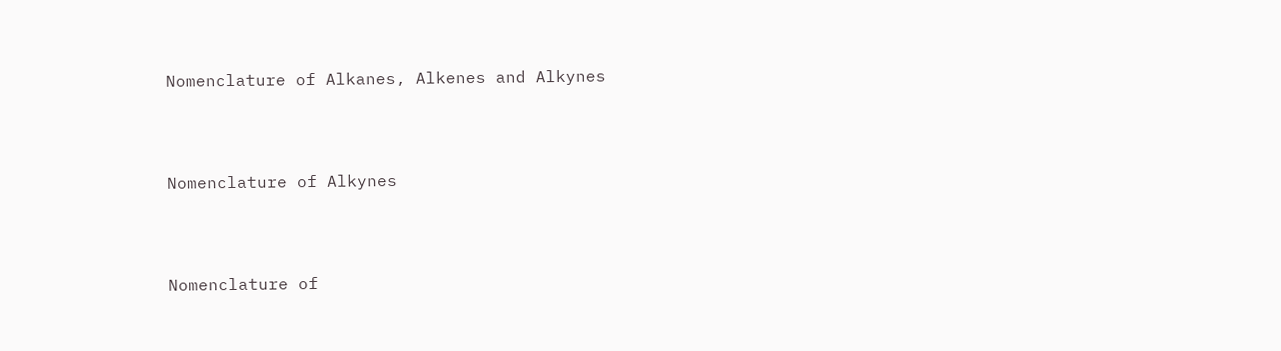Nomenclature of Alkanes, Alkenes and Alkynes



Nomenclature of Alkynes



Nomenclature of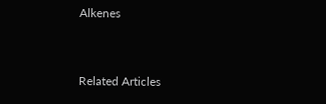Alkenes


Related Articles